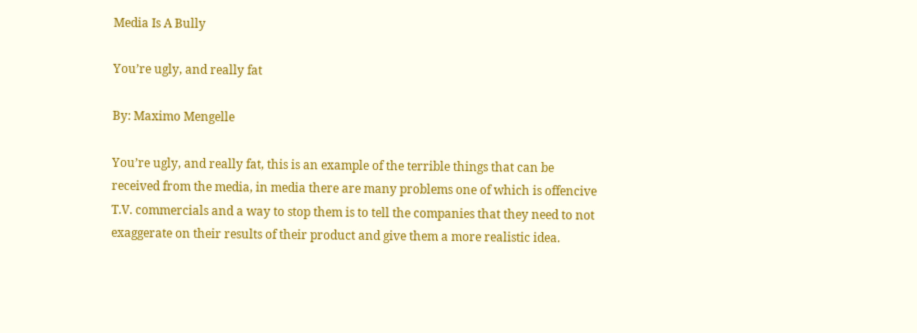Media Is A Bully

You’re ugly, and really fat

By: Maximo Mengelle

You’re ugly, and really fat, this is an example of the terrible things that can be received from the media, in media there are many problems one of which is offencive T.V. commercials and a way to stop them is to tell the companies that they need to not exaggerate on their results of their product and give them a more realistic idea.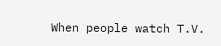When people watch T.V.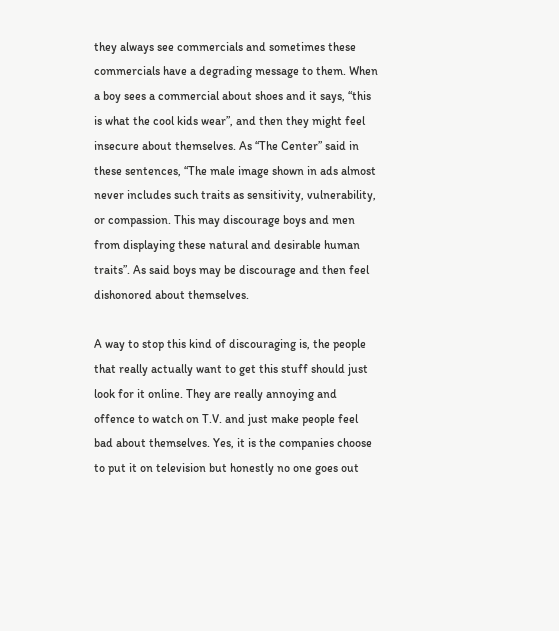they always see commercials and sometimes these commercials have a degrading message to them. When a boy sees a commercial about shoes and it says, “this is what the cool kids wear”, and then they might feel insecure about themselves. As “The Center” said in these sentences, “The male image shown in ads almost never includes such traits as sensitivity, vulnerability, or compassion. This may discourage boys and men from displaying these natural and desirable human traits”. As said boys may be discourage and then feel dishonored about themselves.

A way to stop this kind of discouraging is, the people that really actually want to get this stuff should just look for it online. They are really annoying and offence to watch on T.V. and just make people feel bad about themselves. Yes, it is the companies choose to put it on television but honestly no one goes out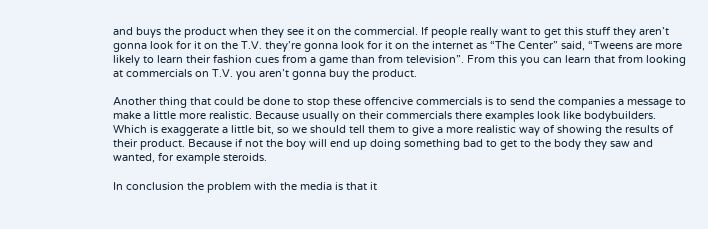and buys the product when they see it on the commercial. If people really want to get this stuff they aren’t gonna look for it on the T.V. they’re gonna look for it on the internet as “The Center” said, “Tweens are more likely to learn their fashion cues from a game than from television”. From this you can learn that from looking at commercials on T.V. you aren’t gonna buy the product.

Another thing that could be done to stop these offencive commercials is to send the companies a message to make a little more realistic. Because usually on their commercials there examples look like bodybuilders. Which is exaggerate a little bit, so we should tell them to give a more realistic way of showing the results of their product. Because if not the boy will end up doing something bad to get to the body they saw and wanted, for example steroids.

In conclusion the problem with the media is that it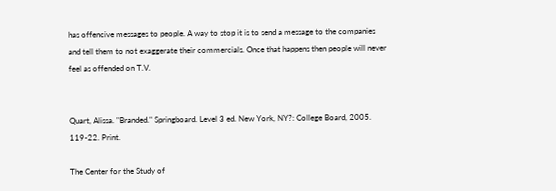has offencive messages to people. A way to stop it is to send a message to the companies and tell them to not exaggerate their commercials. Once that happens then people will never feel as offended on T.V.


Quart, Alissa. "Branded." Springboard. Level 3 ed. New York, NY?: College Board, 2005. 119-22. Print.

The Center for the Study of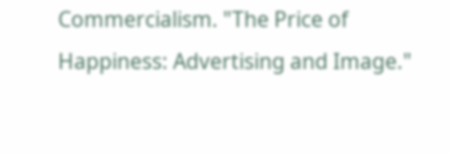Commercialism. "The Price of Happiness: Advertising and Image."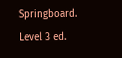Springboard. Level 3 ed.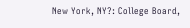New York, NY?: College Board,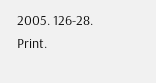2005. 126-28. Print.